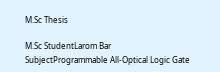M.Sc Thesis

M.Sc StudentLarom Bar
SubjectProgrammable All-Optical Logic Gate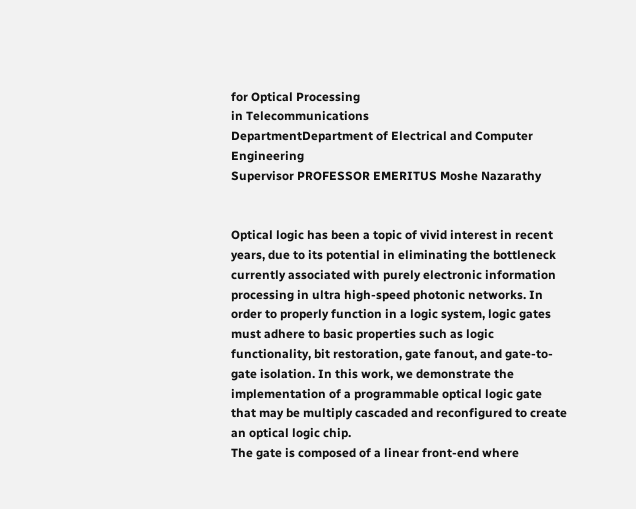for Optical Processing
in Telecommunications
DepartmentDepartment of Electrical and Computer Engineering
Supervisor PROFESSOR EMERITUS Moshe Nazarathy


Optical logic has been a topic of vivid interest in recent years, due to its potential in eliminating the bottleneck currently associated with purely electronic information processing in ultra high-speed photonic networks. In order to properly function in a logic system, logic gates must adhere to basic properties such as logic functionality, bit restoration, gate fanout, and gate-to-gate isolation. In this work, we demonstrate the implementation of a programmable optical logic gate that may be multiply cascaded and reconfigured to create an optical logic chip.
The gate is composed of a linear front-end where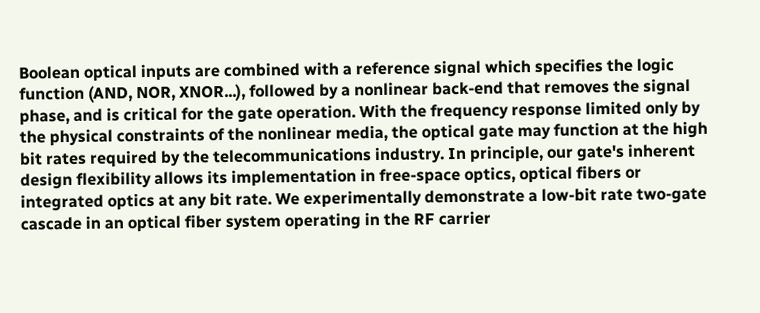Boolean optical inputs are combined with a reference signal which specifies the logic function (AND, NOR, XNOR...), followed by a nonlinear back-end that removes the signal phase, and is critical for the gate operation. With the frequency response limited only by the physical constraints of the nonlinear media, the optical gate may function at the high bit rates required by the telecommunications industry. In principle, our gate's inherent design flexibility allows its implementation in free-space optics, optical fibers or integrated optics at any bit rate. We experimentally demonstrate a low-bit rate two-gate cascade in an optical fiber system operating in the RF carrier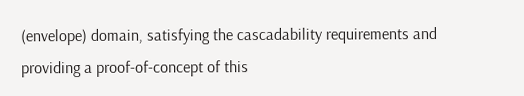(envelope) domain, satisfying the cascadability requirements and providing a proof-of-concept of this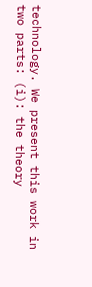technology. We present this work in two parts: (i): the theory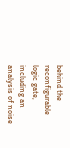behind the reconfigurable logic gate, including an analysis of noise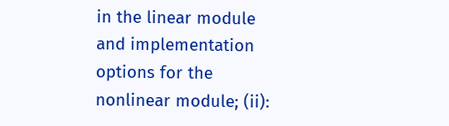in the linear module and implementation options for the nonlinear module; (ii):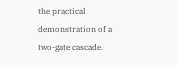the practical demonstration of a two-gate cascade.